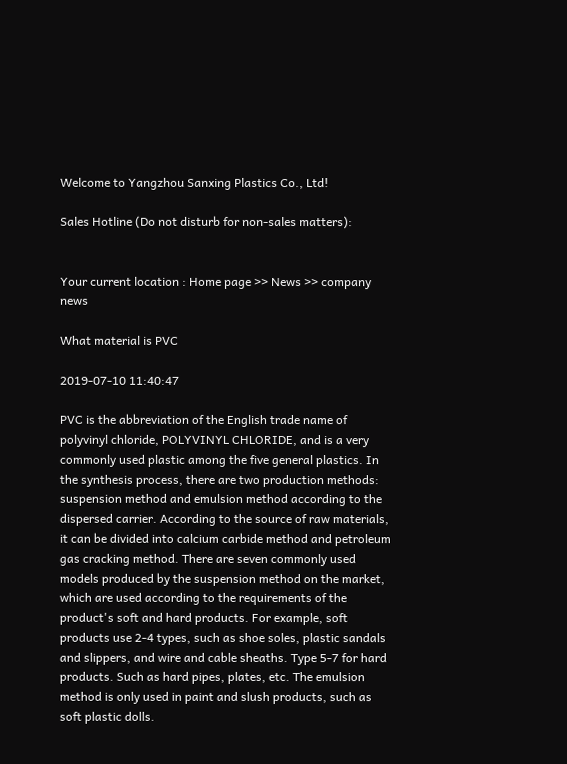Welcome to Yangzhou Sanxing Plastics Co., Ltd!

Sales Hotline (Do not disturb for non-sales matters):


Your current location : Home page >> News >> company news

What material is PVC

2019-07-10 11:40:47

PVC is the abbreviation of the English trade name of polyvinyl chloride, POLYVINYL CHLORIDE, and is a very commonly used plastic among the five general plastics. In the synthesis process, there are two production methods: suspension method and emulsion method according to the dispersed carrier. According to the source of raw materials, it can be divided into calcium carbide method and petroleum gas cracking method. There are seven commonly used models produced by the suspension method on the market, which are used according to the requirements of the product's soft and hard products. For example, soft products use 2-4 types, such as shoe soles, plastic sandals and slippers, and wire and cable sheaths. Type 5-7 for hard products. Such as hard pipes, plates, etc. The emulsion method is only used in paint and slush products, such as soft plastic dolls.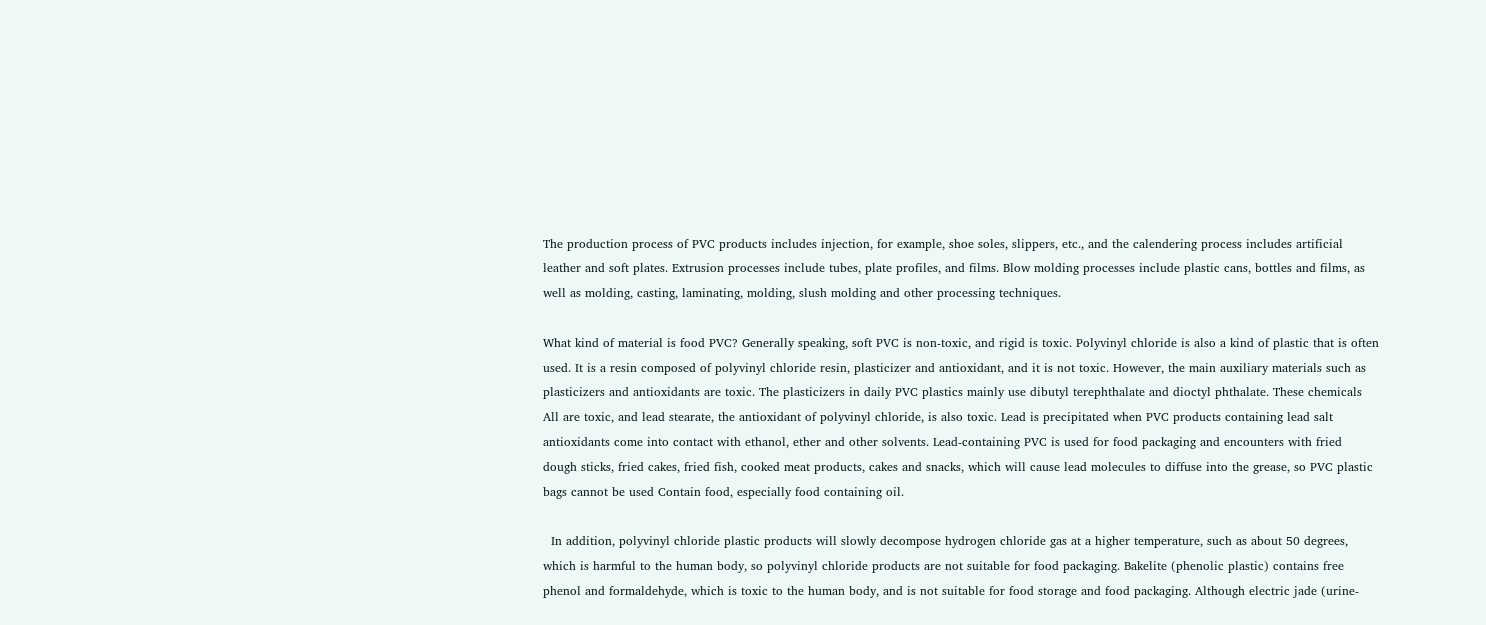The production process of PVC products includes injection, for example, shoe soles, slippers, etc., and the calendering process includes artificial leather and soft plates. Extrusion processes include tubes, plate profiles, and films. Blow molding processes include plastic cans, bottles and films, as well as molding, casting, laminating, molding, slush molding and other processing techniques.

What kind of material is food PVC? Generally speaking, soft PVC is non-toxic, and rigid is toxic. Polyvinyl chloride is also a kind of plastic that is often used. It is a resin composed of polyvinyl chloride resin, plasticizer and antioxidant, and it is not toxic. However, the main auxiliary materials such as plasticizers and antioxidants are toxic. The plasticizers in daily PVC plastics mainly use dibutyl terephthalate and dioctyl phthalate. These chemicals All are toxic, and lead stearate, the antioxidant of polyvinyl chloride, is also toxic. Lead is precipitated when PVC products containing lead salt antioxidants come into contact with ethanol, ether and other solvents. Lead-containing PVC is used for food packaging and encounters with fried dough sticks, fried cakes, fried fish, cooked meat products, cakes and snacks, which will cause lead molecules to diffuse into the grease, so PVC plastic bags cannot be used Contain food, especially food containing oil.

  In addition, polyvinyl chloride plastic products will slowly decompose hydrogen chloride gas at a higher temperature, such as about 50 degrees, which is harmful to the human body, so polyvinyl chloride products are not suitable for food packaging. Bakelite (phenolic plastic) contains free phenol and formaldehyde, which is toxic to the human body, and is not suitable for food storage and food packaging. Although electric jade (urine-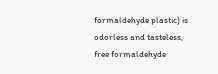formaldehyde plastic) is odorless and tasteless, free formaldehyde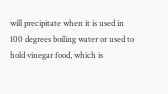will precipitate when it is used in 100 degrees boiling water or used to hold vinegar food, which is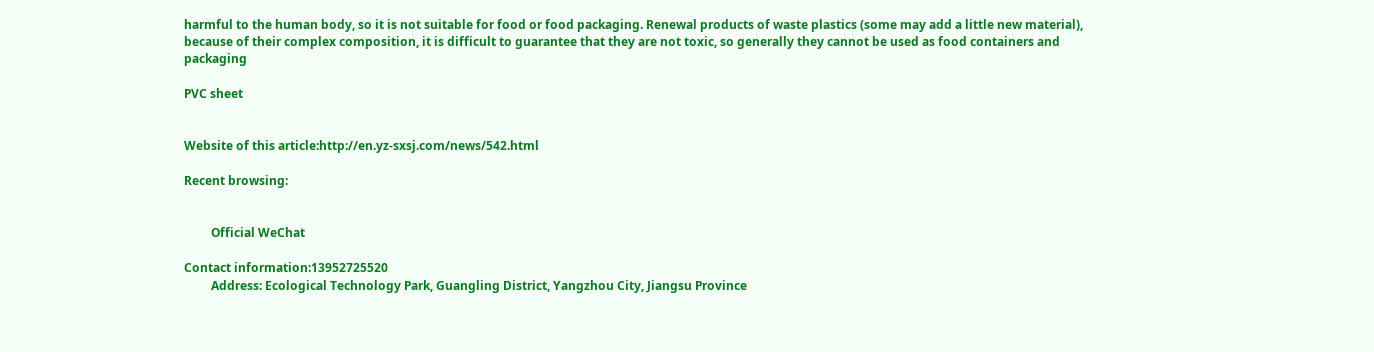harmful to the human body, so it is not suitable for food or food packaging. Renewal products of waste plastics (some may add a little new material), because of their complex composition, it is difficult to guarantee that they are not toxic, so generally they cannot be used as food containers and packaging

PVC sheet


Website of this article:http://en.yz-sxsj.com/news/542.html

Recent browsing:


         Official WeChat

Contact information:13952725520
         Address: Ecological Technology Park, Guangling District, Yangzhou City, Jiangsu Province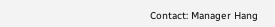Contact: Manager Hang